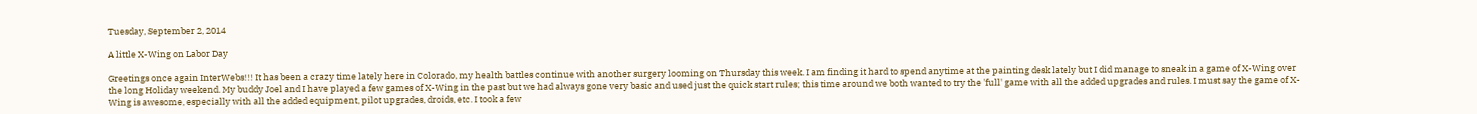Tuesday, September 2, 2014

A little X-Wing on Labor Day

Greetings once again InterWebs!!! It has been a crazy time lately here in Colorado, my health battles continue with another surgery looming on Thursday this week. I am finding it hard to spend anytime at the painting desk lately but I did manage to sneak in a game of X-Wing over the long Holiday weekend. My buddy Joel and I have played a few games of X-Wing in the past but we had always gone very basic and used just the quick start rules; this time around we both wanted to try the 'full' game with all the added upgrades and rules. I must say the game of X-Wing is awesome, especially with all the added equipment, pilot upgrades, droids, etc. I took a few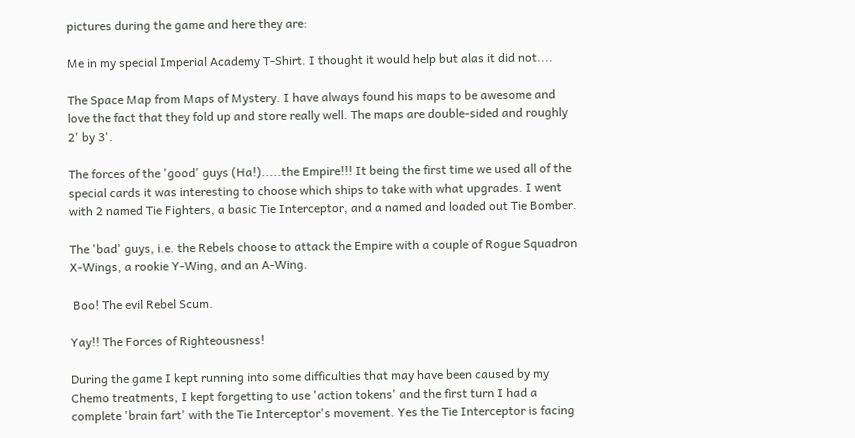pictures during the game and here they are:

Me in my special Imperial Academy T-Shirt. I thought it would help but alas it did not....

The Space Map from Maps of Mystery. I have always found his maps to be awesome and love the fact that they fold up and store really well. The maps are double-sided and roughly 2' by 3'.

The forces of the 'good' guys (Ha!).....the Empire!!! It being the first time we used all of the special cards it was interesting to choose which ships to take with what upgrades. I went with 2 named Tie Fighters, a basic Tie Interceptor, and a named and loaded out Tie Bomber.

The 'bad' guys, i.e. the Rebels choose to attack the Empire with a couple of Rogue Squadron X-Wings, a rookie Y-Wing, and an A-Wing.

 Boo! The evil Rebel Scum.

Yay!! The Forces of Righteousness!

During the game I kept running into some difficulties that may have been caused by my Chemo treatments, I kept forgetting to use 'action tokens' and the first turn I had a complete 'brain fart' with the Tie Interceptor's movement. Yes the Tie Interceptor is facing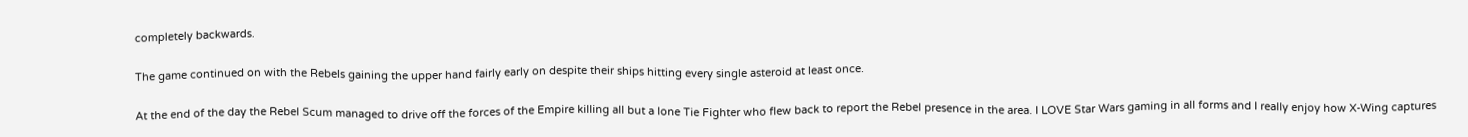completely backwards.

The game continued on with the Rebels gaining the upper hand fairly early on despite their ships hitting every single asteroid at least once.

At the end of the day the Rebel Scum managed to drive off the forces of the Empire killing all but a lone Tie Fighter who flew back to report the Rebel presence in the area. I LOVE Star Wars gaming in all forms and I really enjoy how X-Wing captures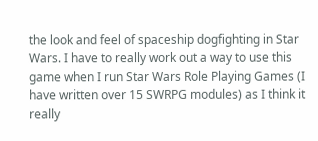the look and feel of spaceship dogfighting in Star Wars. I have to really work out a way to use this game when I run Star Wars Role Playing Games (I have written over 15 SWRPG modules) as I think it really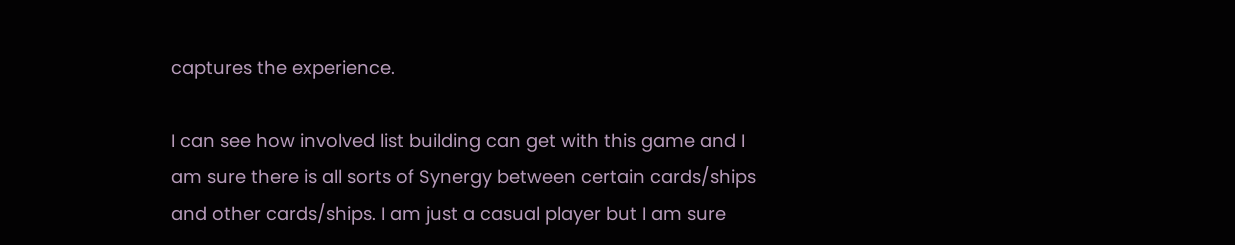captures the experience.

I can see how involved list building can get with this game and I am sure there is all sorts of Synergy between certain cards/ships and other cards/ships. I am just a casual player but I am sure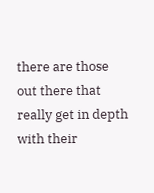there are those out there that really get in depth with their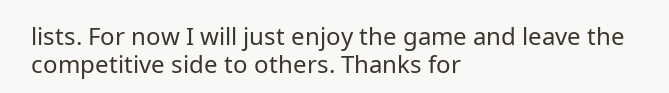lists. For now I will just enjoy the game and leave the competitive side to others. Thanks for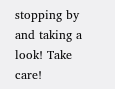stopping by and taking a look! Take care!